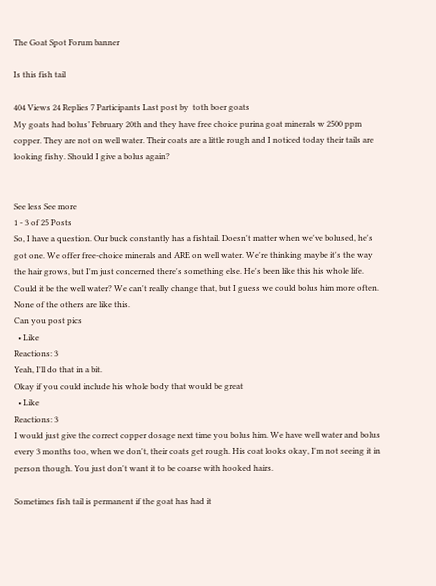The Goat Spot Forum banner

Is this fish tail

404 Views 24 Replies 7 Participants Last post by  toth boer goats
My goats had bolus’ February 20th and they have free choice purina goat minerals w 2500 ppm copper. They are not on well water. Their coats are a little rough and I noticed today their tails are looking fishy. Should I give a bolus again?


See less See more
1 - 3 of 25 Posts
So, I have a question. Our buck constantly has a fishtail. Doesn't matter when we've bolused, he's got one. We offer free-choice minerals and ARE on well water. We're thinking maybe it's the way the hair grows, but I'm just concerned there's something else. He's been like this his whole life. Could it be the well water? We can't really change that, but I guess we could bolus him more often. None of the others are like this.
Can you post pics
  • Like
Reactions: 3
Yeah, I'll do that in a bit.
Okay if you could include his whole body that would be great
  • Like
Reactions: 3
I would just give the correct copper dosage next time you bolus him. We have well water and bolus every 3 months too, when we don't, their coats get rough. His coat looks okay, I'm not seeing it in person though. You just don't want it to be coarse with hooked hairs.

Sometimes fish tail is permanent if the goat has had it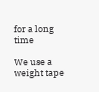for a long time

We use a weight tape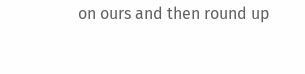on ours and then round up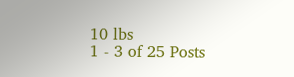10 lbs
1 - 3 of 25 Posts